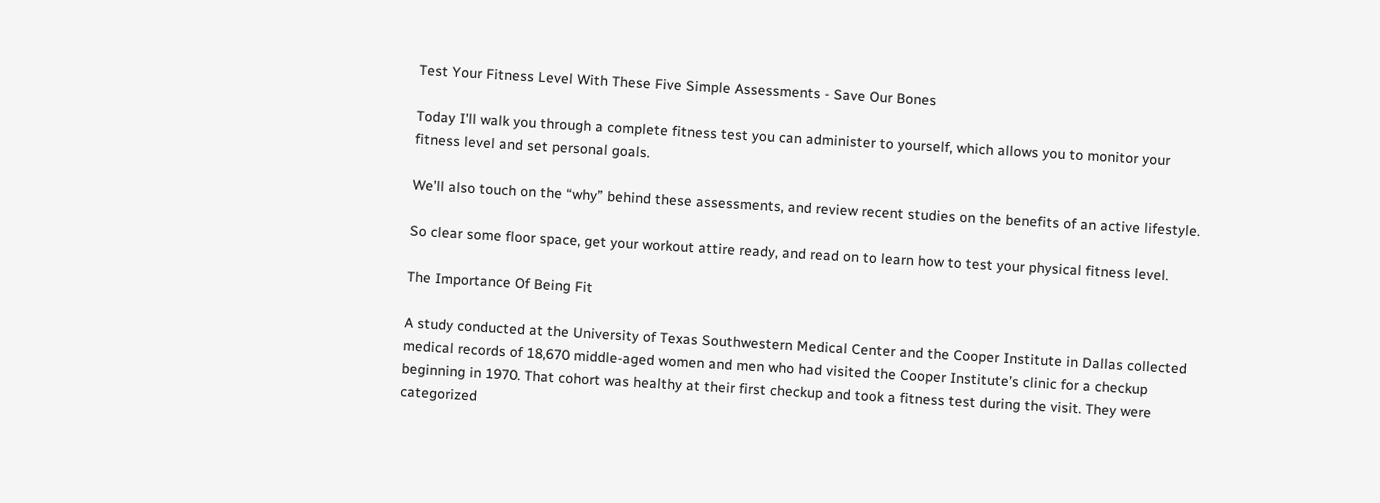Test Your Fitness Level With These Five Simple Assessments - Save Our Bones

Today I'll walk you through a complete fitness test you can administer to yourself, which allows you to monitor your fitness level and set personal goals.

We’ll also touch on the “why” behind these assessments, and review recent studies on the benefits of an active lifestyle.

So clear some floor space, get your workout attire ready, and read on to learn how to test your physical fitness level.

The Importance Of Being Fit

A study conducted at the University of Texas Southwestern Medical Center and the Cooper Institute in Dallas collected medical records of 18,670 middle-aged women and men who had visited the Cooper Institute’s clinic for a checkup beginning in 1970. That cohort was healthy at their first checkup and took a fitness test during the visit. They were categorized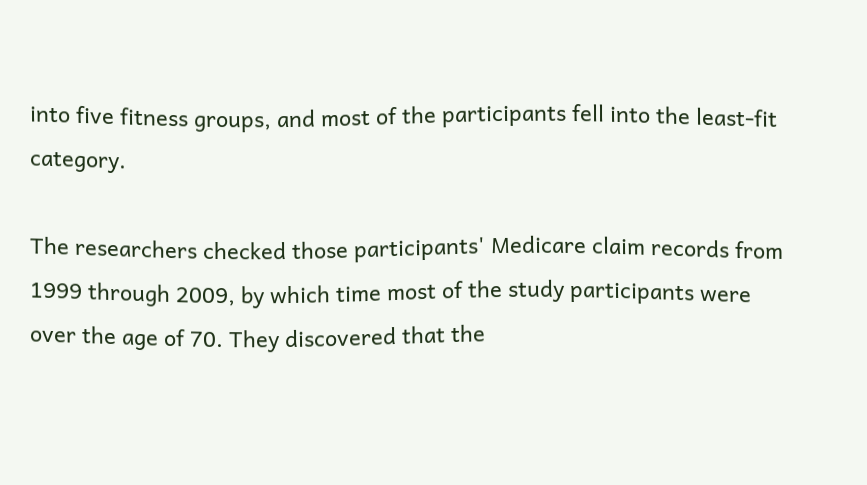into five fitness groups, and most of the participants fell into the least-fit category.

The researchers checked those participants' Medicare claim records from 1999 through 2009, by which time most of the study participants were over the age of 70. They discovered that the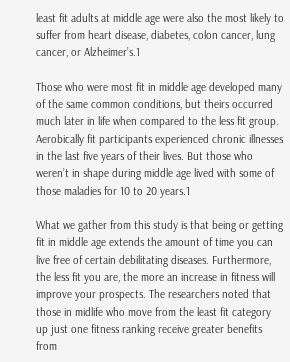least fit adults at middle age were also the most likely to suffer from heart disease, diabetes, colon cancer, lung cancer, or Alzheimer’s.1

Those who were most fit in middle age developed many of the same common conditions, but theirs occurred much later in life when compared to the less fit group. Aerobically fit participants experienced chronic illnesses in the last five years of their lives. But those who weren’t in shape during middle age lived with some of those maladies for 10 to 20 years.1

What we gather from this study is that being or getting fit in middle age extends the amount of time you can live free of certain debilitating diseases. Furthermore, the less fit you are, the more an increase in fitness will improve your prospects. The researchers noted that those in midlife who move from the least fit category up just one fitness ranking receive greater benefits from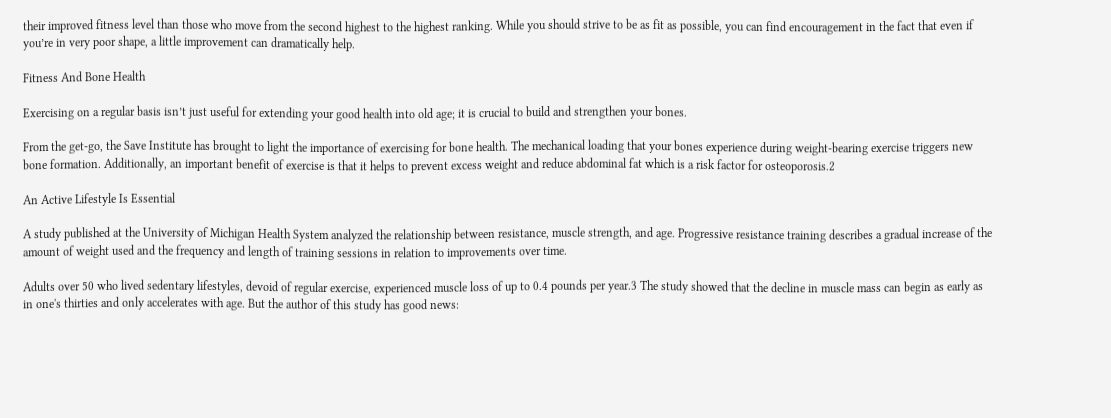their improved fitness level than those who move from the second highest to the highest ranking. While you should strive to be as fit as possible, you can find encouragement in the fact that even if you’re in very poor shape, a little improvement can dramatically help.

Fitness And Bone Health

Exercising on a regular basis isn’t just useful for extending your good health into old age; it is crucial to build and strengthen your bones.

From the get-go, the Save Institute has brought to light the importance of exercising for bone health. The mechanical loading that your bones experience during weight-bearing exercise triggers new bone formation. Additionally, an important benefit of exercise is that it helps to prevent excess weight and reduce abdominal fat which is a risk factor for osteoporosis.2

An Active Lifestyle Is Essential

A study published at the University of Michigan Health System analyzed the relationship between resistance, muscle strength, and age. Progressive resistance training describes a gradual increase of the amount of weight used and the frequency and length of training sessions in relation to improvements over time.

Adults over 50 who lived sedentary lifestyles, devoid of regular exercise, experienced muscle loss of up to 0.4 pounds per year.3 The study showed that the decline in muscle mass can begin as early as in one's thirties and only accelerates with age. But the author of this study has good news: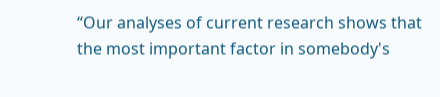“Our analyses of current research shows that the most important factor in somebody's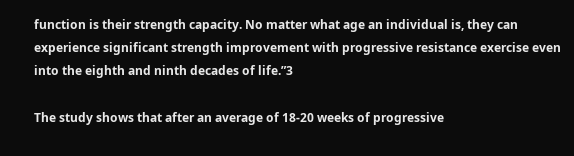function is their strength capacity. No matter what age an individual is, they can experience significant strength improvement with progressive resistance exercise even into the eighth and ninth decades of life.”3

The study shows that after an average of 18-20 weeks of progressive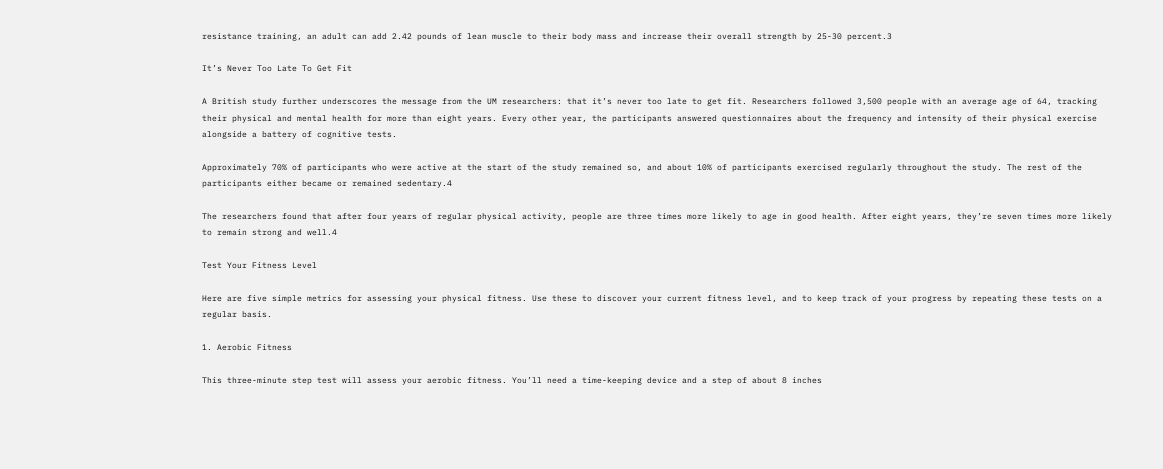resistance training, an adult can add 2.42 pounds of lean muscle to their body mass and increase their overall strength by 25-30 percent.3

It’s Never Too Late To Get Fit

A British study further underscores the message from the UM researchers: that it’s never too late to get fit. Researchers followed 3,500 people with an average age of 64, tracking their physical and mental health for more than eight years. Every other year, the participants answered questionnaires about the frequency and intensity of their physical exercise alongside a battery of cognitive tests.

Approximately 70% of participants who were active at the start of the study remained so, and about 10% of participants exercised regularly throughout the study. The rest of the participants either became or remained sedentary.4

The researchers found that after four years of regular physical activity, people are three times more likely to age in good health. After eight years, they’re seven times more likely to remain strong and well.4

Test Your Fitness Level

Here are five simple metrics for assessing your physical fitness. Use these to discover your current fitness level, and to keep track of your progress by repeating these tests on a regular basis.

1. Aerobic Fitness

This three-minute step test will assess your aerobic fitness. You’ll need a time-keeping device and a step of about 8 inches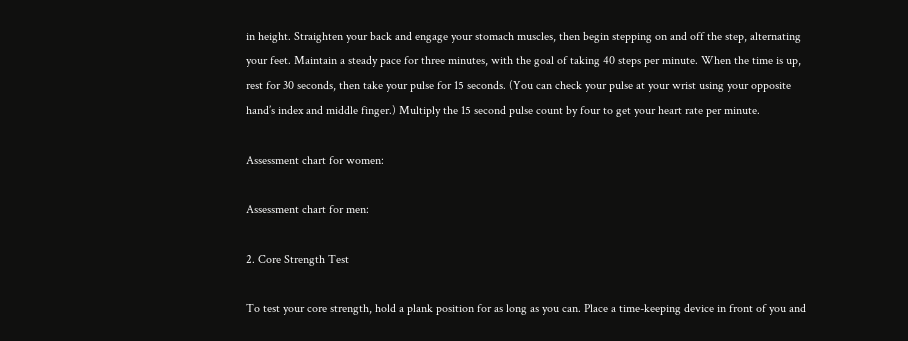in height. Straighten your back and engage your stomach muscles, then begin stepping on and off the step, alternating your feet. Maintain a steady pace for three minutes, with the goal of taking 40 steps per minute. When the time is up, rest for 30 seconds, then take your pulse for 15 seconds. (You can check your pulse at your wrist using your opposite hand’s index and middle finger.) Multiply the 15 second pulse count by four to get your heart rate per minute.

Assessment chart for women:

Assessment chart for men:

2. Core Strength Test

To test your core strength, hold a plank position for as long as you can. Place a time-keeping device in front of you and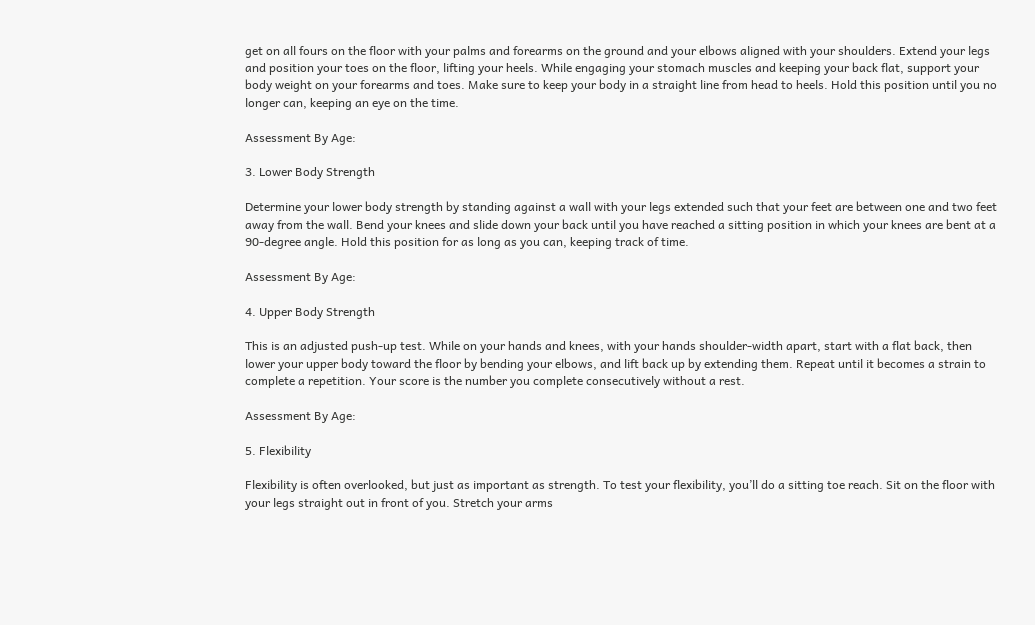get on all fours on the floor with your palms and forearms on the ground and your elbows aligned with your shoulders. Extend your legs and position your toes on the floor, lifting your heels. While engaging your stomach muscles and keeping your back flat, support your body weight on your forearms and toes. Make sure to keep your body in a straight line from head to heels. Hold this position until you no longer can, keeping an eye on the time.

Assessment By Age:

3. Lower Body Strength

Determine your lower body strength by standing against a wall with your legs extended such that your feet are between one and two feet away from the wall. Bend your knees and slide down your back until you have reached a sitting position in which your knees are bent at a 90-degree angle. Hold this position for as long as you can, keeping track of time.

Assessment By Age:

4. Upper Body Strength

This is an adjusted push-up test. While on your hands and knees, with your hands shoulder-width apart, start with a flat back, then lower your upper body toward the floor by bending your elbows, and lift back up by extending them. Repeat until it becomes a strain to complete a repetition. Your score is the number you complete consecutively without a rest.

Assessment By Age:

5. Flexibility

Flexibility is often overlooked, but just as important as strength. To test your flexibility, you’ll do a sitting toe reach. Sit on the floor with your legs straight out in front of you. Stretch your arms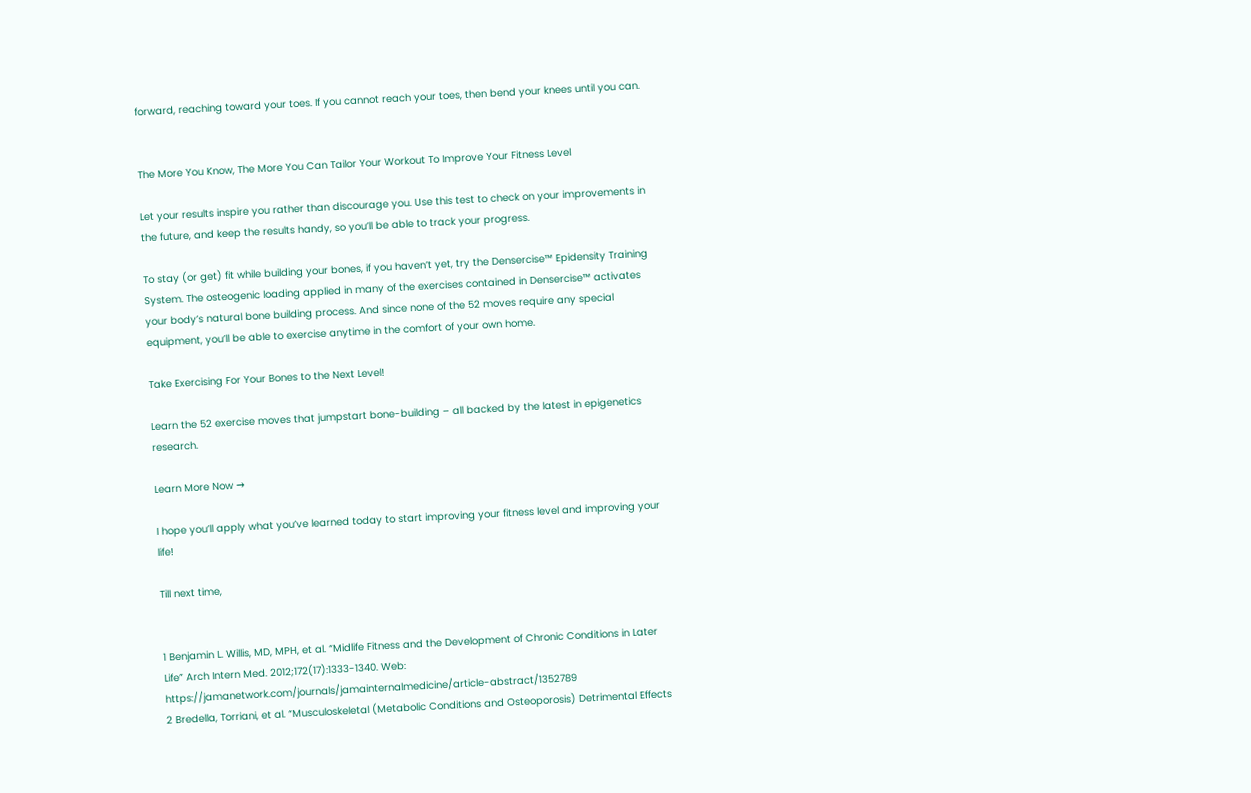forward, reaching toward your toes. If you cannot reach your toes, then bend your knees until you can.


The More You Know, The More You Can Tailor Your Workout To Improve Your Fitness Level

Let your results inspire you rather than discourage you. Use this test to check on your improvements in the future, and keep the results handy, so you’ll be able to track your progress.

To stay (or get) fit while building your bones, if you haven’t yet, try the Densercise™ Epidensity Training System. The osteogenic loading applied in many of the exercises contained in Densercise™ activates your body’s natural bone building process. And since none of the 52 moves require any special equipment, you’ll be able to exercise anytime in the comfort of your own home.

Take Exercising For Your Bones to the Next Level!

Learn the 52 exercise moves that jumpstart bone-building – all backed by the latest in epigenetics research.

Learn More Now →

I hope you’ll apply what you’ve learned today to start improving your fitness level and improving your life!

Till next time,


1 Benjamin L. Willis, MD, MPH, et al. “Midlife Fitness and the Development of Chronic Conditions in Later Life” Arch Intern Med. 2012;172(17):1333-1340. Web: https://jamanetwork.com/journals/jamainternalmedicine/article-abstract/1352789
2 Bredella, Torriani, et al. “Musculoskeletal (Metabolic Conditions and Osteoporosis) Detrimental Effects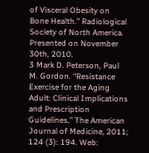of Visceral Obesity on Bone Health.” Radiological Society of North America. Presented on November 30th, 2010.
3 Mark D. Peterson, Paul M. Gordon. “Resistance Exercise for the Aging Adult: Clinical Implications and Prescription Guidelines.” The American Journal of Medicine, 2011; 124 (3): 194. Web: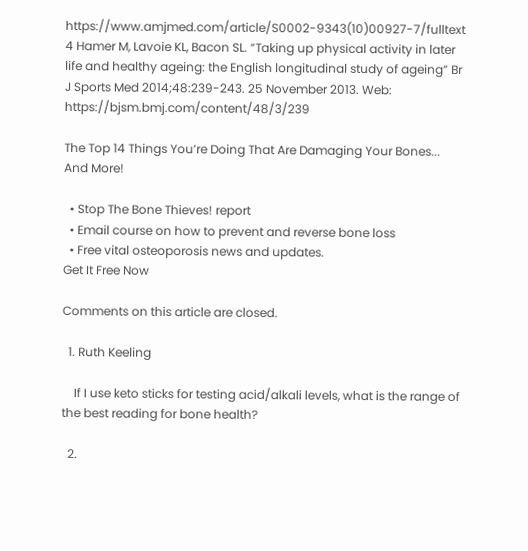https://www.amjmed.com/article/S0002-9343(10)00927-7/fulltext
4 Hamer M, Lavoie KL, Bacon SL. “Taking up physical activity in later life and healthy ageing: the English longitudinal study of ageing” Br J Sports Med 2014;48:239-243. 25 November 2013. Web: https://bjsm.bmj.com/content/48/3/239

The Top 14 Things You’re Doing That Are Damaging Your Bones... And More!

  • Stop The Bone Thieves! report
  • Email course on how to prevent and reverse bone loss
  • Free vital osteoporosis news and updates.
Get It Free Now

Comments on this article are closed.

  1. Ruth Keeling

    If I use keto sticks for testing acid/alkali levels, what is the range of the best reading for bone health?

  2.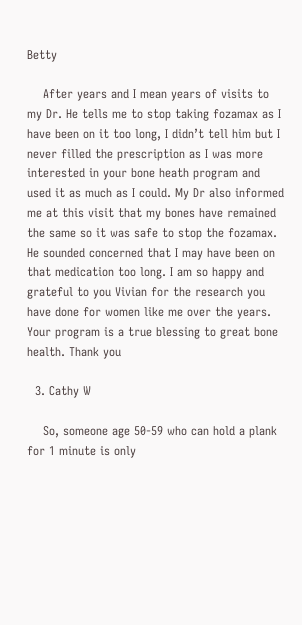Betty

    After years and I mean years of visits to my Dr. He tells me to stop taking fozamax as I have been on it too long, I didn’t tell him but I never filled the prescription as I was more interested in your bone heath program and used it as much as I could. My Dr also informed me at this visit that my bones have remained the same so it was safe to stop the fozamax. He sounded concerned that I may have been on that medication too long. I am so happy and grateful to you Vivian for the research you have done for women like me over the years. Your program is a true blessing to great bone health. Thank you

  3. Cathy W

    So, someone age 50-59 who can hold a plank for 1 minute is only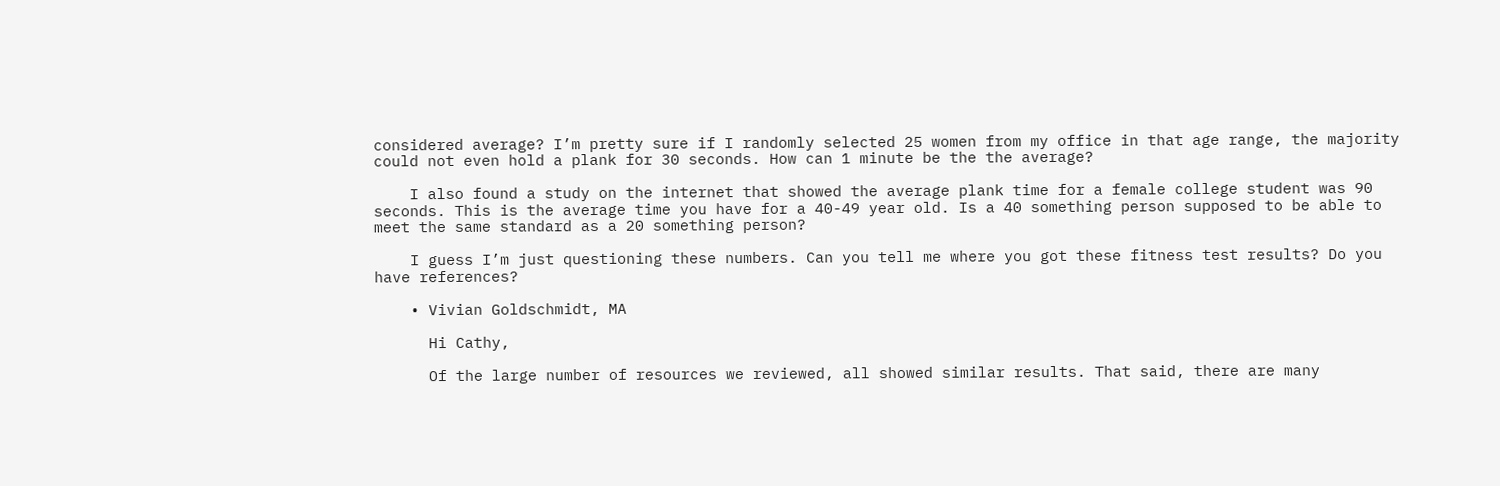considered average? I’m pretty sure if I randomly selected 25 women from my office in that age range, the majority could not even hold a plank for 30 seconds. How can 1 minute be the the average?

    I also found a study on the internet that showed the average plank time for a female college student was 90 seconds. This is the average time you have for a 40-49 year old. Is a 40 something person supposed to be able to meet the same standard as a 20 something person?

    I guess I’m just questioning these numbers. Can you tell me where you got these fitness test results? Do you have references?

    • Vivian Goldschmidt, MA

      Hi Cathy,

      Of the large number of resources we reviewed, all showed similar results. That said, there are many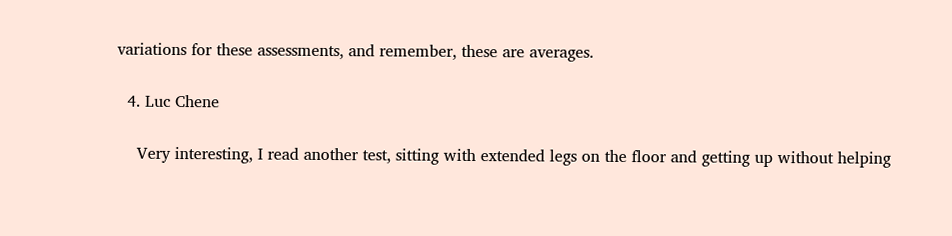variations for these assessments, and remember, these are averages.

  4. Luc Chene

    Very interesting, I read another test, sitting with extended legs on the floor and getting up without helping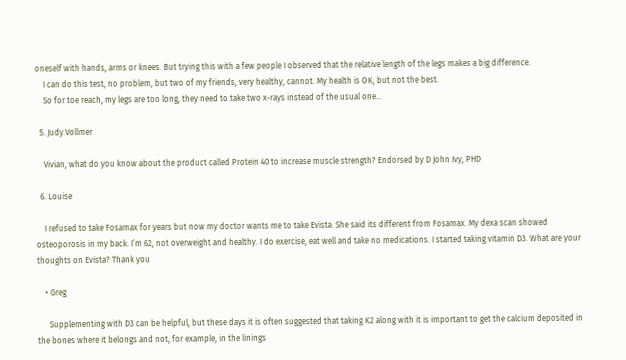oneself with hands, arms or knees. But trying this with a few people I observed that the relative length of the legs makes a big difference.
    I can do this test, no problem, but two of my friends, very healthy, cannot. My health is OK, but not the best.
    So for toe reach, my legs are too long, they need to take two x-rays instead of the usual one…

  5. Judy Vollmer

    Vivian, what do you know about the product called Protein 40 to increase muscle strength? Endorsed by D John Ivy, PHD

  6. Louise

    I refused to take Fosamax for years but now my doctor wants me to take Evista. She said its different from Fosamax. My dexa scan showed osteoporosis in my back. I’m 62, not overweight and healthy. I do exercise, eat well and take no medications. I started taking vitamin D3. What are your thoughts on Evista? Thank you

    • Greg

      Supplementing with D3 can be helpful, but these days it is often suggested that taking K2 along with it is important to get the calcium deposited in the bones where it belongs and not, for example, in the linings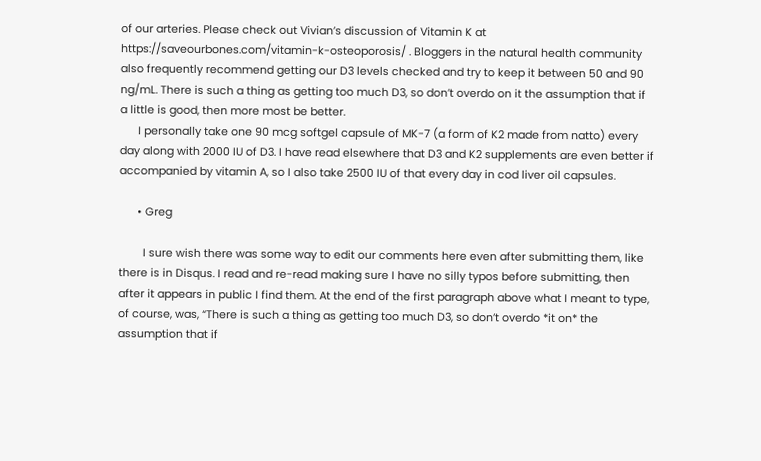of our arteries. Please check out Vivian’s discussion of Vitamin K at https://saveourbones.com/vitamin-k-osteoporosis/ . Bloggers in the natural health community also frequently recommend getting our D3 levels checked and try to keep it between 50 and 90 ng/mL. There is such a thing as getting too much D3, so don’t overdo on it the assumption that if a little is good, then more most be better.
      I personally take one 90 mcg softgel capsule of MK-7 (a form of K2 made from natto) every day along with 2000 IU of D3. I have read elsewhere that D3 and K2 supplements are even better if accompanied by vitamin A, so I also take 2500 IU of that every day in cod liver oil capsules.

      • Greg

        I sure wish there was some way to edit our comments here even after submitting them, like there is in Disqus. I read and re-read making sure I have no silly typos before submitting, then after it appears in public I find them. At the end of the first paragraph above what I meant to type, of course, was, “There is such a thing as getting too much D3, so don’t overdo *it on* the assumption that if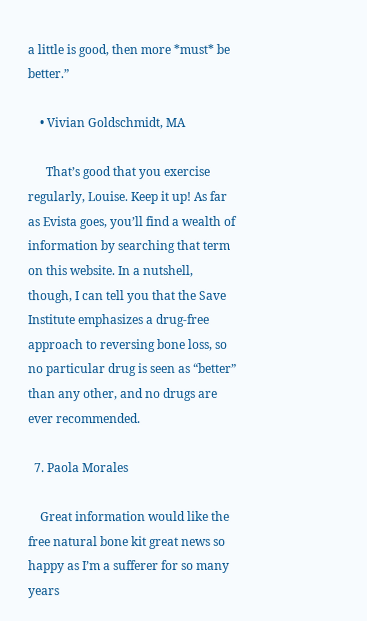a little is good, then more *must* be better.”

    • Vivian Goldschmidt, MA

      That’s good that you exercise regularly, Louise. Keep it up! As far as Evista goes, you’ll find a wealth of information by searching that term on this website. In a nutshell, though, I can tell you that the Save Institute emphasizes a drug-free approach to reversing bone loss, so no particular drug is seen as “better” than any other, and no drugs are ever recommended.

  7. Paola Morales

    Great information would like the free natural bone kit great news so happy as I’m a sufferer for so many years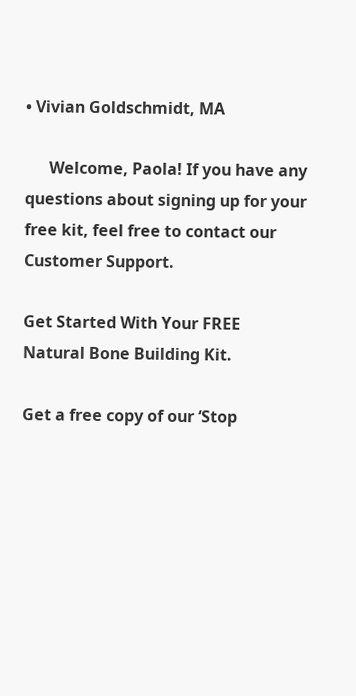• Vivian Goldschmidt, MA

      Welcome, Paola! If you have any questions about signing up for your free kit, feel free to contact our Customer Support.

Get Started With Your FREE
Natural Bone Building Kit.

Get a free copy of our ‘Stop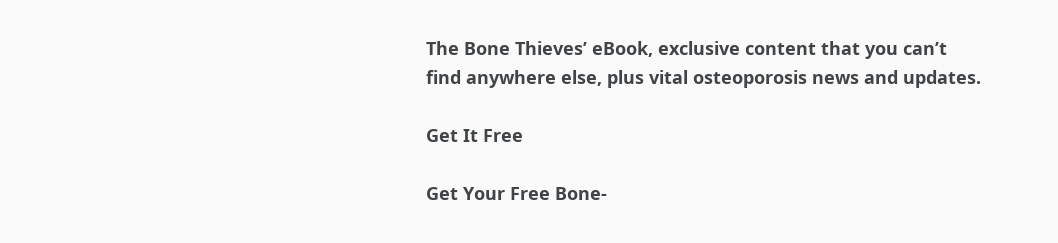The Bone Thieves’ eBook, exclusive content that you can’t find anywhere else, plus vital osteoporosis news and updates.

Get It Free

Get Your Free Bone-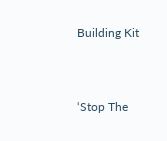Building Kit


‘Stop The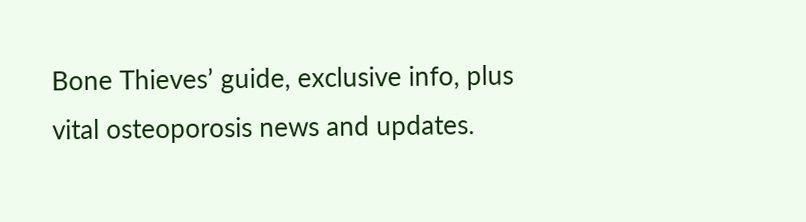Bone Thieves’ guide, exclusive info, plus vital osteoporosis news and updates.